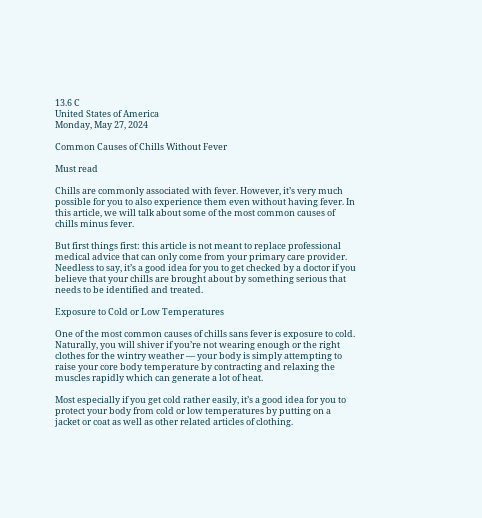13.6 C
United States of America
Monday, May 27, 2024

Common Causes of Chills Without Fever

Must read

Chills are commonly associated with fever. However, it’s very much possible for you to also experience them even without having fever. In this article, we will talk about some of the most common causes of chills minus fever.

But first things first: this article is not meant to replace professional medical advice that can only come from your primary care provider. Needless to say, it’s a good idea for you to get checked by a doctor if you believe that your chills are brought about by something serious that needs to be identified and treated.

Exposure to Cold or Low Temperatures

One of the most common causes of chills sans fever is exposure to cold. Naturally, you will shiver if you’re not wearing enough or the right clothes for the wintry weather — your body is simply attempting to raise your core body temperature by contracting and relaxing the muscles rapidly which can generate a lot of heat.

Most especially if you get cold rather easily, it’s a good idea for you to protect your body from cold or low temperatures by putting on a jacket or coat as well as other related articles of clothing.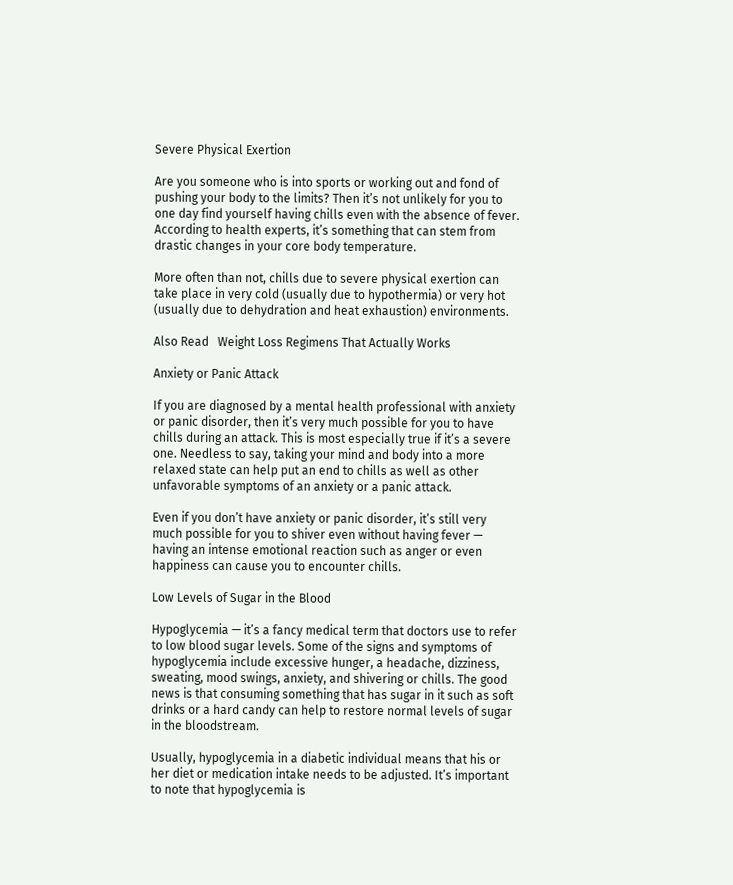Severe Physical Exertion

Are you someone who is into sports or working out and fond of pushing your body to the limits? Then it’s not unlikely for you to one day find yourself having chills even with the absence of fever. According to health experts, it’s something that can stem from drastic changes in your core body temperature.

More often than not, chills due to severe physical exertion can take place in very cold (usually due to hypothermia) or very hot (usually due to dehydration and heat exhaustion) environments.

Also Read   Weight Loss Regimens That Actually Works

Anxiety or Panic Attack

If you are diagnosed by a mental health professional with anxiety or panic disorder, then it’s very much possible for you to have chills during an attack. This is most especially true if it’s a severe one. Needless to say, taking your mind and body into a more relaxed state can help put an end to chills as well as other unfavorable symptoms of an anxiety or a panic attack.

Even if you don’t have anxiety or panic disorder, it’s still very much possible for you to shiver even without having fever — having an intense emotional reaction such as anger or even happiness can cause you to encounter chills.

Low Levels of Sugar in the Blood

Hypoglycemia — it’s a fancy medical term that doctors use to refer to low blood sugar levels. Some of the signs and symptoms of hypoglycemia include excessive hunger, a headache, dizziness, sweating, mood swings, anxiety, and shivering or chills. The good news is that consuming something that has sugar in it such as soft drinks or a hard candy can help to restore normal levels of sugar in the bloodstream.

Usually, hypoglycemia in a diabetic individual means that his or her diet or medication intake needs to be adjusted. It’s important to note that hypoglycemia is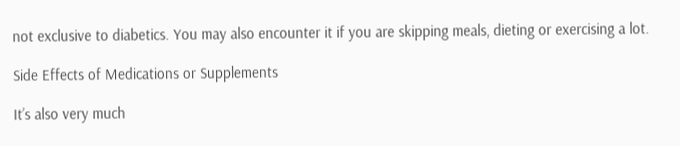not exclusive to diabetics. You may also encounter it if you are skipping meals, dieting or exercising a lot.

Side Effects of Medications or Supplements

It’s also very much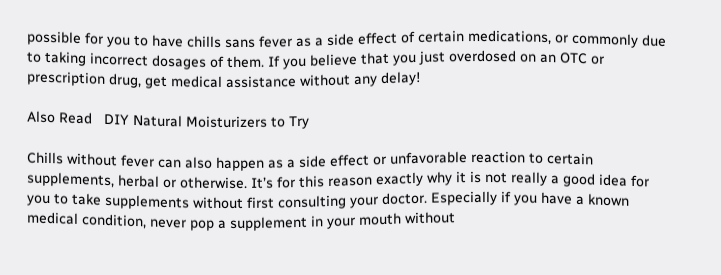possible for you to have chills sans fever as a side effect of certain medications, or commonly due to taking incorrect dosages of them. If you believe that you just overdosed on an OTC or prescription drug, get medical assistance without any delay!

Also Read   DIY Natural Moisturizers to Try

Chills without fever can also happen as a side effect or unfavorable reaction to certain supplements, herbal or otherwise. It’s for this reason exactly why it is not really a good idea for you to take supplements without first consulting your doctor. Especially if you have a known medical condition, never pop a supplement in your mouth without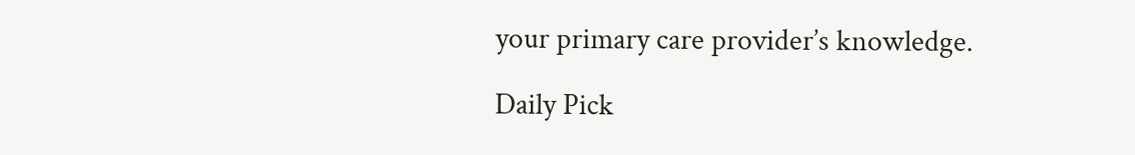your primary care provider’s knowledge.

Daily Pick